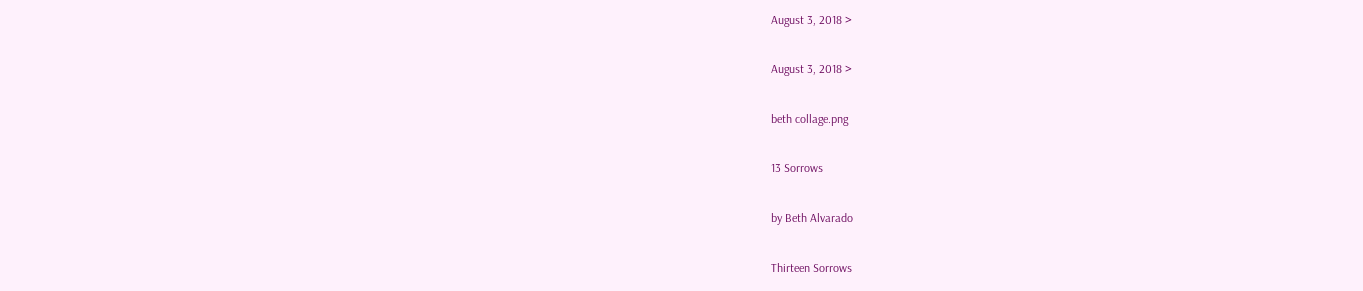August 3, 2018 >

August 3, 2018 >

beth collage.png

13 Sorrows

by Beth Alvarado

Thirteen Sorrows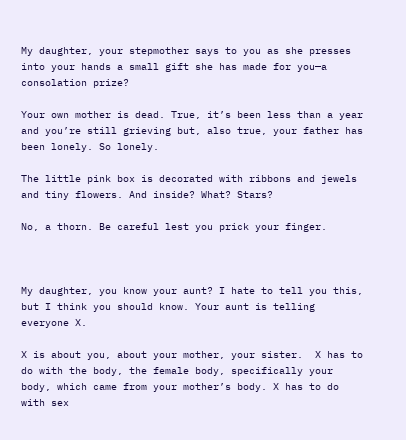My daughter, your stepmother says to you as she presses into your hands a small gift she has made for you—a consolation prize?

Your own mother is dead. True, it’s been less than a year and you’re still grieving but, also true, your father has been lonely. So lonely.

The little pink box is decorated with ribbons and jewels and tiny flowers. And inside? What? Stars?

No, a thorn. Be careful lest you prick your finger.



My daughter, you know your aunt? I hate to tell you this, but I think you should know. Your aunt is telling everyone X.

X is about you, about your mother, your sister.  X has to do with the body, the female body, specifically your body, which came from your mother’s body. X has to do with sex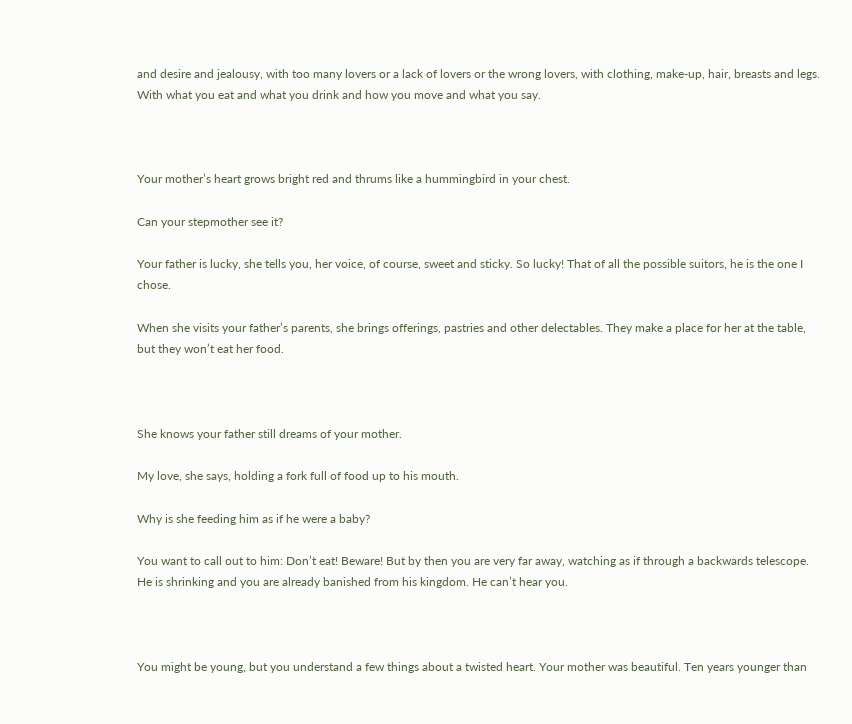and desire and jealousy, with too many lovers or a lack of lovers or the wrong lovers, with clothing, make-up, hair, breasts and legs. With what you eat and what you drink and how you move and what you say.



Your mother’s heart grows bright red and thrums like a hummingbird in your chest.

Can your stepmother see it?

Your father is lucky, she tells you, her voice, of course, sweet and sticky. So lucky! That of all the possible suitors, he is the one I chose.

When she visits your father’s parents, she brings offerings, pastries and other delectables. They make a place for her at the table, but they won’t eat her food.



She knows your father still dreams of your mother.

My love, she says, holding a fork full of food up to his mouth.

Why is she feeding him as if he were a baby?

You want to call out to him: Don’t eat! Beware! But by then you are very far away, watching as if through a backwards telescope. He is shrinking and you are already banished from his kingdom. He can’t hear you.



You might be young, but you understand a few things about a twisted heart. Your mother was beautiful. Ten years younger than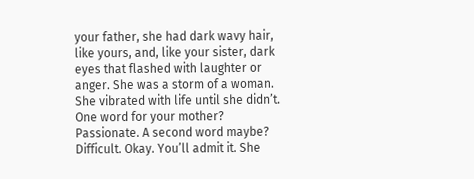your father, she had dark wavy hair, like yours, and, like your sister, dark eyes that flashed with laughter or anger. She was a storm of a woman. She vibrated with life until she didn’t. One word for your mother? Passionate. A second word maybe? Difficult. Okay. You’ll admit it. She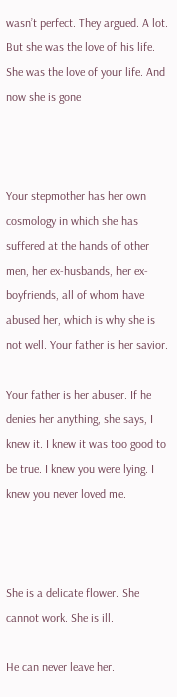wasn’t perfect. They argued. A lot. But she was the love of his life. She was the love of your life. And now she is gone



Your stepmother has her own cosmology in which she has suffered at the hands of other men, her ex-husbands, her ex-boyfriends, all of whom have abused her, which is why she is not well. Your father is her savior.

Your father is her abuser. If he denies her anything, she says, I knew it. I knew it was too good to be true. I knew you were lying. I knew you never loved me.



She is a delicate flower. She cannot work. She is ill.

He can never leave her.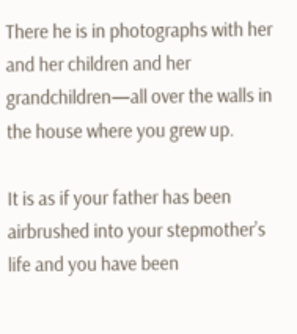There he is in photographs with her and her children and her grandchildren—all over the walls in the house where you grew up.

It is as if your father has been airbrushed into your stepmother’s life and you have been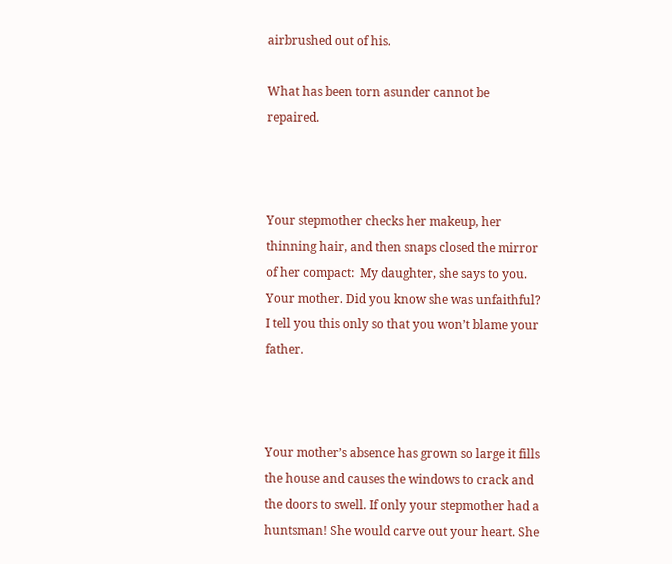airbrushed out of his.

What has been torn asunder cannot be repaired.



Your stepmother checks her makeup, her thinning hair, and then snaps closed the mirror of her compact:  My daughter, she says to you. Your mother. Did you know she was unfaithful? I tell you this only so that you won’t blame your father.



Your mother’s absence has grown so large it fills the house and causes the windows to crack and the doors to swell. If only your stepmother had a huntsman! She would carve out your heart. She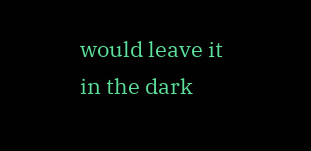would leave it in the dark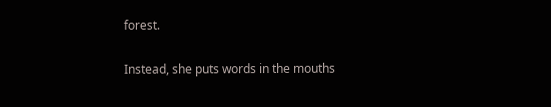forest.

Instead, she puts words in the mouths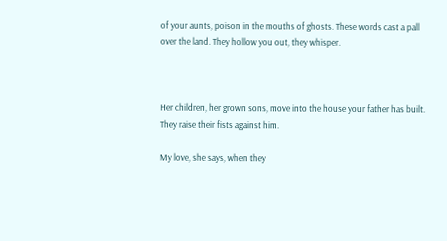of your aunts, poison in the mouths of ghosts. These words cast a pall over the land. They hollow you out, they whisper.



Her children, her grown sons, move into the house your father has built. They raise their fists against him.

My love, she says, when they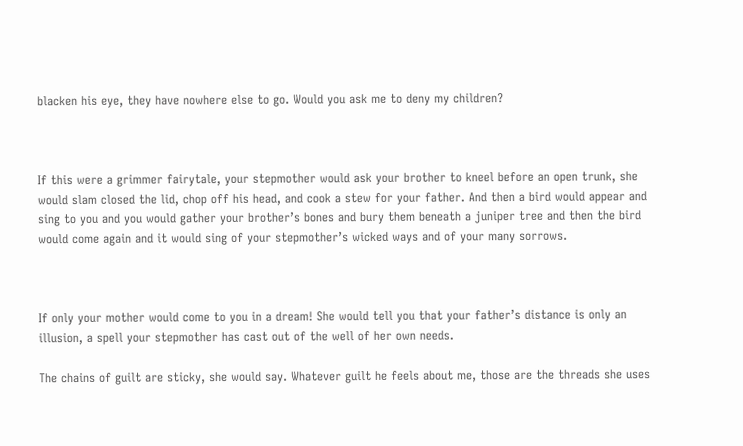blacken his eye, they have nowhere else to go. Would you ask me to deny my children?



If this were a grimmer fairytale, your stepmother would ask your brother to kneel before an open trunk, she would slam closed the lid, chop off his head, and cook a stew for your father. And then a bird would appear and sing to you and you would gather your brother’s bones and bury them beneath a juniper tree and then the bird would come again and it would sing of your stepmother’s wicked ways and of your many sorrows.



If only your mother would come to you in a dream! She would tell you that your father’s distance is only an illusion, a spell your stepmother has cast out of the well of her own needs.

The chains of guilt are sticky, she would say. Whatever guilt he feels about me, those are the threads she uses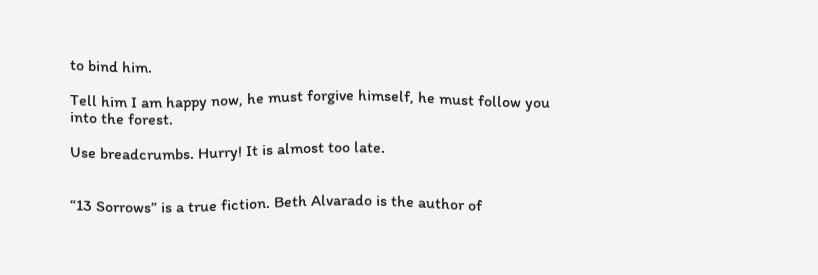to bind him.

Tell him I am happy now, he must forgive himself, he must follow you into the forest.

Use breadcrumbs. Hurry! It is almost too late.


“13 Sorrows” is a true fiction. Beth Alvarado is the author of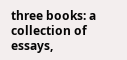three books: a collection of essays,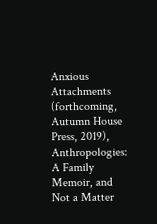Anxious Attachments (forthcoming, Autumn House Press, 2019), Anthropologies: A Family Memoir, and Not a Matter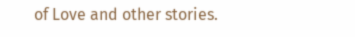of Love and other stories.